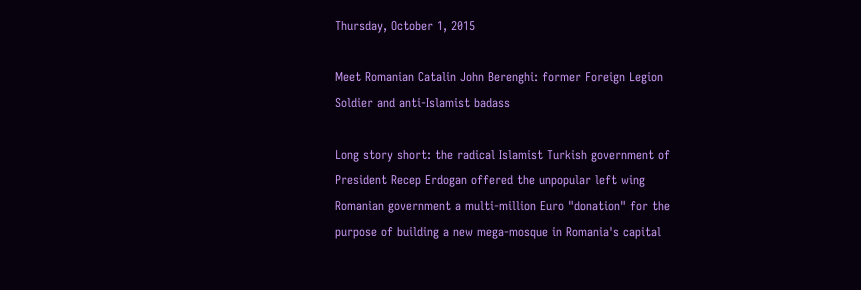Thursday, October 1, 2015

Meet Romanian Catalin John Berenghi: former Foreign Legion Soldier and anti-Islamist badass

Long story short: the radical Islamist Turkish government of President Recep Erdogan offered the unpopular left wing Romanian government a multi-million Euro "donation" for the purpose of building a new mega-mosque in Romania's capital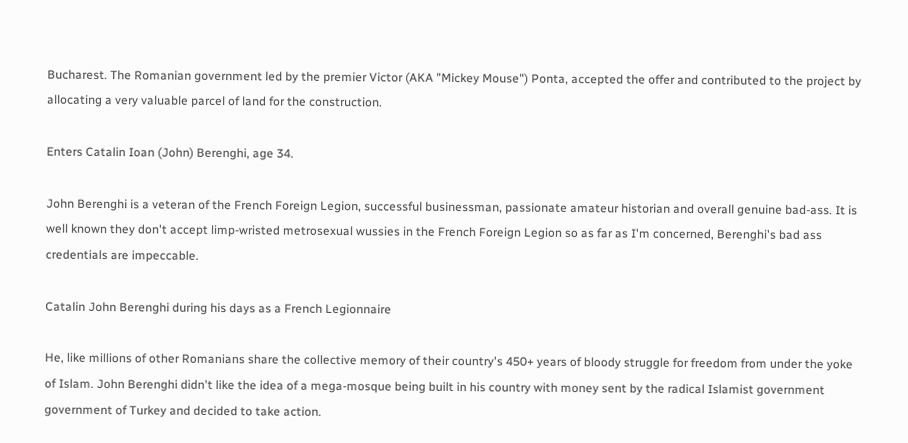Bucharest. The Romanian government led by the premier Victor (AKA "Mickey Mouse") Ponta, accepted the offer and contributed to the project by allocating a very valuable parcel of land for the construction.

Enters Catalin Ioan (John) Berenghi, age 34.

John Berenghi is a veteran of the French Foreign Legion, successful businessman, passionate amateur historian and overall genuine bad-ass. It is well known they don't accept limp-wristed metrosexual wussies in the French Foreign Legion so as far as I'm concerned, Berenghi's bad ass credentials are impeccable.

Catalin John Berenghi during his days as a French Legionnaire

He, like millions of other Romanians share the collective memory of their country's 450+ years of bloody struggle for freedom from under the yoke of Islam. John Berenghi didn't like the idea of a mega-mosque being built in his country with money sent by the radical Islamist government government of Turkey and decided to take action.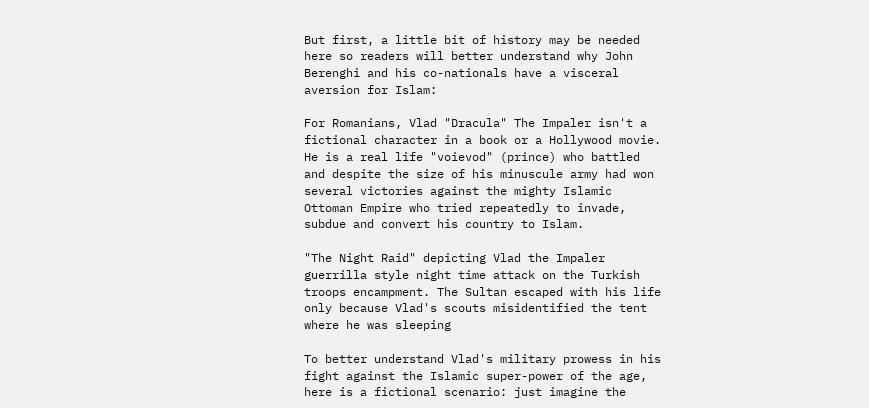But first, a little bit of history may be needed here so readers will better understand why John Berenghi and his co-nationals have a visceral aversion for Islam:

For Romanians, Vlad "Dracula" The Impaler isn't a fictional character in a book or a Hollywood movie. He is a real life "voievod" (prince) who battled and despite the size of his minuscule army had won several victories against the mighty Islamic Ottoman Empire who tried repeatedly to invade, subdue and convert his country to Islam.

"The Night Raid" depicting Vlad the Impaler guerrilla style night time attack on the Turkish troops encampment. The Sultan escaped with his life only because Vlad's scouts misidentified the tent where he was sleeping

To better understand Vlad's military prowess in his fight against the Islamic super-power of the age, here is a fictional scenario: just imagine the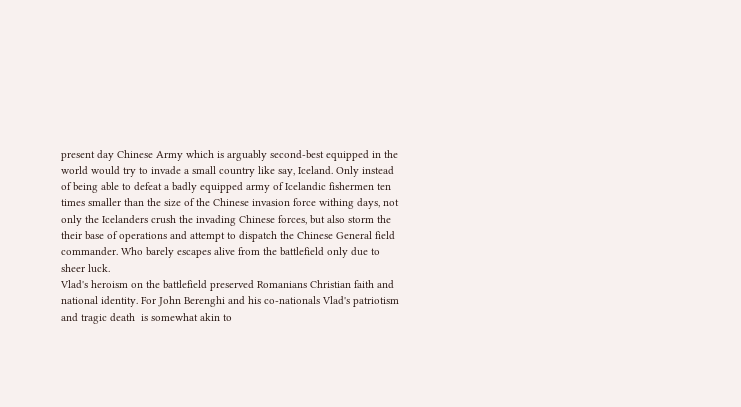present day Chinese Army which is arguably second-best equipped in the world would try to invade a small country like say, Iceland. Only instead of being able to defeat a badly equipped army of Icelandic fishermen ten times smaller than the size of the Chinese invasion force withing days, not only the Icelanders crush the invading Chinese forces, but also storm the their base of operations and attempt to dispatch the Chinese General field commander. Who barely escapes alive from the battlefield only due to sheer luck.
Vlad's heroism on the battlefield preserved Romanians Christian faith and national identity. For John Berenghi and his co-nationals Vlad's patriotism and tragic death  is somewhat akin to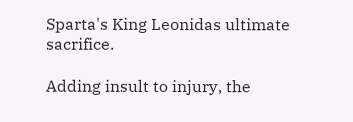Sparta's King Leonidas ultimate sacrifice.

Adding insult to injury, the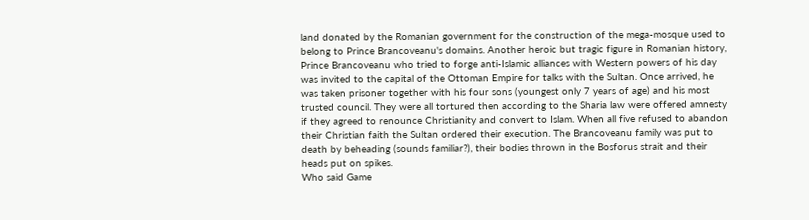land donated by the Romanian government for the construction of the mega-mosque used to belong to Prince Brancoveanu's domains. Another heroic but tragic figure in Romanian history, Prince Brancoveanu who tried to forge anti-Islamic alliances with Western powers of his day was invited to the capital of the Ottoman Empire for talks with the Sultan. Once arrived, he was taken prisoner together with his four sons (youngest only 7 years of age) and his most trusted council. They were all tortured then according to the Sharia law were offered amnesty if they agreed to renounce Christianity and convert to Islam. When all five refused to abandon their Christian faith the Sultan ordered their execution. The Brancoveanu family was put to death by beheading (sounds familiar?), their bodies thrown in the Bosforus strait and their heads put on spikes.
Who said Game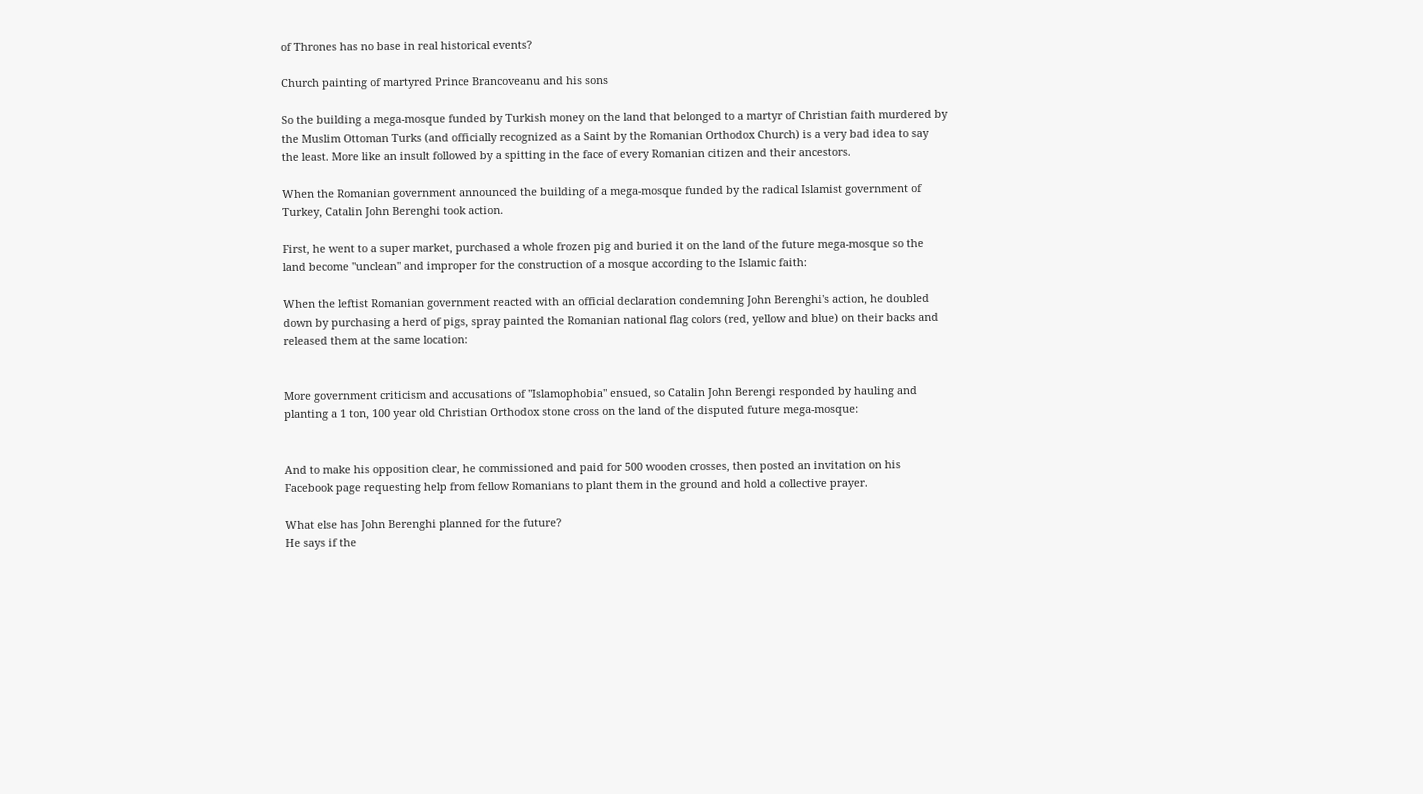of Thrones has no base in real historical events?

Church painting of martyred Prince Brancoveanu and his sons

So the building a mega-mosque funded by Turkish money on the land that belonged to a martyr of Christian faith murdered by the Muslim Ottoman Turks (and officially recognized as a Saint by the Romanian Orthodox Church) is a very bad idea to say the least. More like an insult followed by a spitting in the face of every Romanian citizen and their ancestors.

When the Romanian government announced the building of a mega-mosque funded by the radical Islamist government of Turkey, Catalin John Berenghi took action.

First, he went to a super market, purchased a whole frozen pig and buried it on the land of the future mega-mosque so the land become "unclean" and improper for the construction of a mosque according to the Islamic faith:

When the leftist Romanian government reacted with an official declaration condemning John Berenghi's action, he doubled down by purchasing a herd of pigs, spray painted the Romanian national flag colors (red, yellow and blue) on their backs and released them at the same location:


More government criticism and accusations of "Islamophobia" ensued, so Catalin John Berengi responded by hauling and planting a 1 ton, 100 year old Christian Orthodox stone cross on the land of the disputed future mega-mosque:


And to make his opposition clear, he commissioned and paid for 500 wooden crosses, then posted an invitation on his Facebook page requesting help from fellow Romanians to plant them in the ground and hold a collective prayer.

What else has John Berenghi planned for the future?
He says if the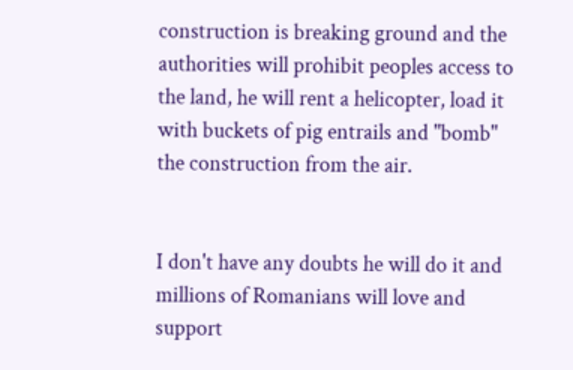construction is breaking ground and the authorities will prohibit peoples access to the land, he will rent a helicopter, load it with buckets of pig entrails and "bomb" the construction from the air.


I don't have any doubts he will do it and millions of Romanians will love and support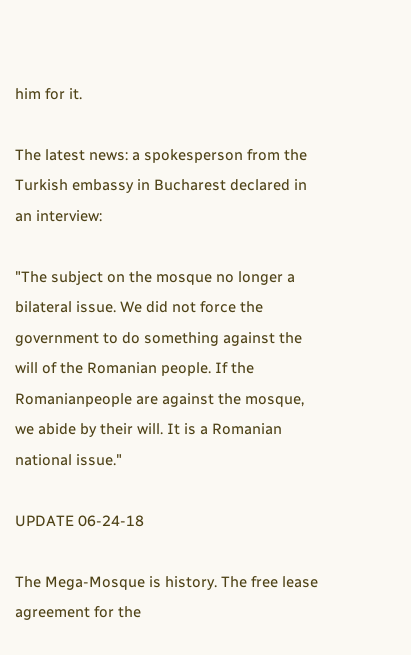him for it.

The latest news: a spokesperson from the Turkish embassy in Bucharest declared in an interview:

"The subject on the mosque no longer a bilateral issue. We did not force the government to do something against the will of the Romanian people. If the Romanianpeople are against the mosque, we abide by their will. It is a Romanian national issue."

UPDATE 06-24-18

The Mega-Mosque is history. The free lease agreement for the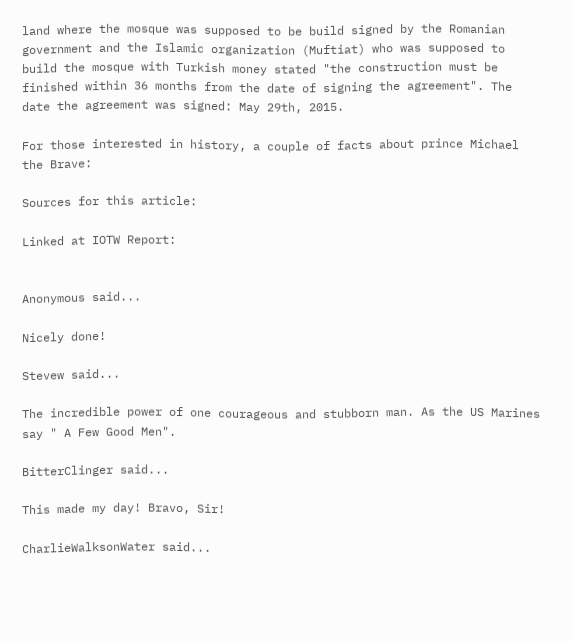land where the mosque was supposed to be build signed by the Romanian government and the Islamic organization (Muftiat) who was supposed to build the mosque with Turkish money stated "the construction must be finished within 36 months from the date of signing the agreement". The date the agreement was signed: May 29th, 2015.

For those interested in history, a couple of facts about prince Michael the Brave:

Sources for this article:

Linked at IOTW Report:


Anonymous said...

Nicely done!

Stevew said...

The incredible power of one courageous and stubborn man. As the US Marines say " A Few Good Men".

BitterClinger said...

This made my day! Bravo, Sir!

CharlieWalksonWater said...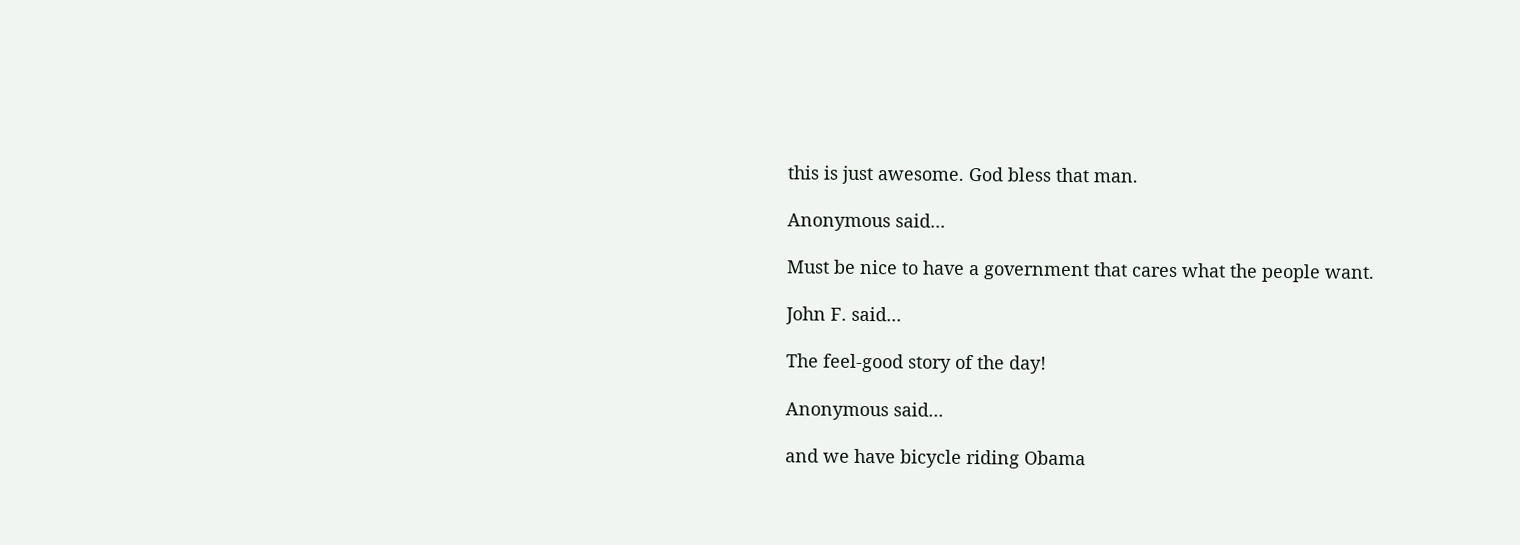this is just awesome. God bless that man.

Anonymous said...

Must be nice to have a government that cares what the people want.

John F. said...

The feel-good story of the day!

Anonymous said...

and we have bicycle riding Obama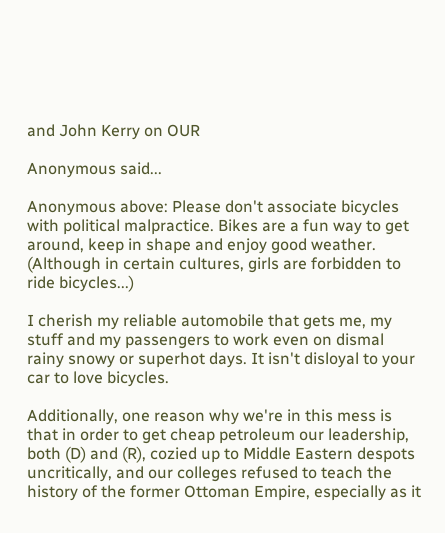and John Kerry on OUR

Anonymous said...

Anonymous above: Please don't associate bicycles with political malpractice. Bikes are a fun way to get around, keep in shape and enjoy good weather. (Although in certain cultures, girls are forbidden to ride bicycles...)

I cherish my reliable automobile that gets me, my stuff and my passengers to work even on dismal rainy snowy or superhot days. It isn't disloyal to your car to love bicycles.

Additionally, one reason why we're in this mess is that in order to get cheap petroleum our leadership, both (D) and (R), cozied up to Middle Eastern despots uncritically, and our colleges refused to teach the history of the former Ottoman Empire, especially as it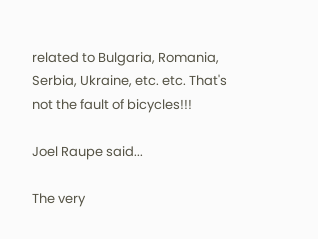related to Bulgaria, Romania, Serbia, Ukraine, etc. etc. That's not the fault of bicycles!!!

Joel Raupe said...

The very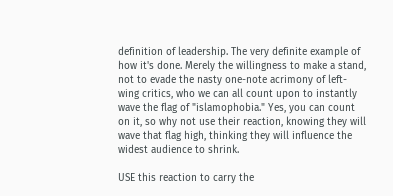definition of leadership. The very definite example of how it's done. Merely the willingness to make a stand, not to evade the nasty one-note acrimony of left-wing critics, who we can all count upon to instantly wave the flag of "islamophobia." Yes, you can count on it, so why not use their reaction, knowing they will wave that flag high, thinking they will influence the widest audience to shrink.

USE this reaction to carry the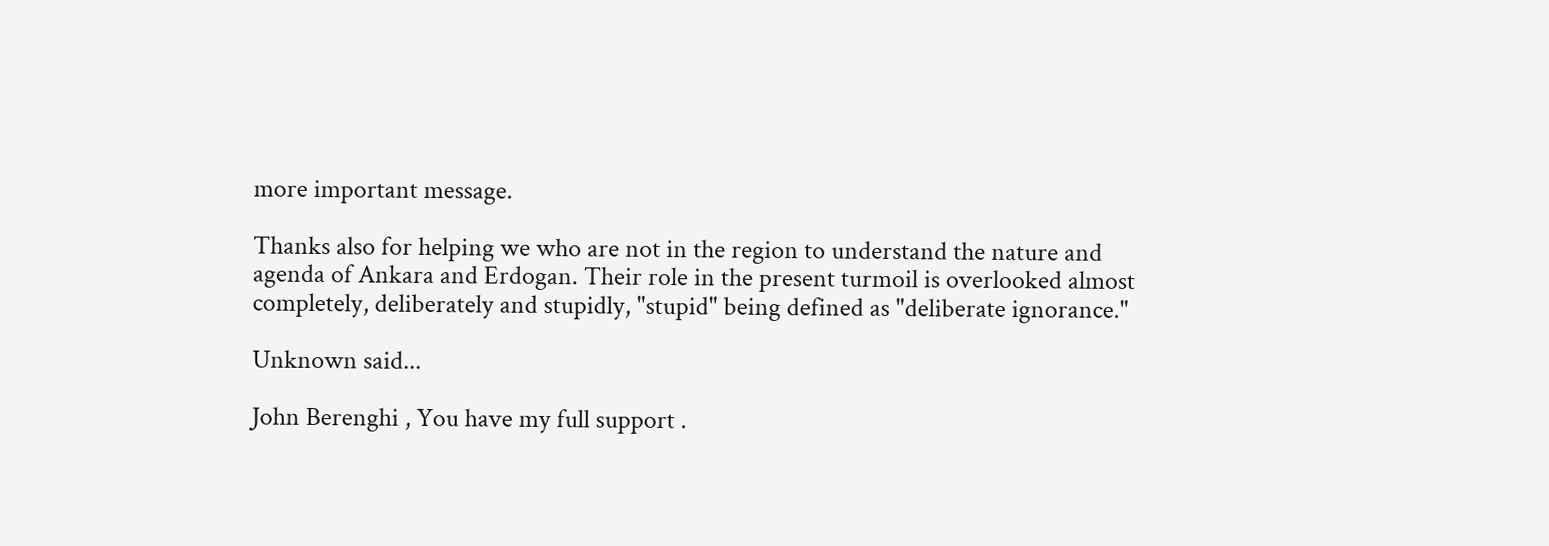more important message.

Thanks also for helping we who are not in the region to understand the nature and agenda of Ankara and Erdogan. Their role in the present turmoil is overlooked almost completely, deliberately and stupidly, "stupid" being defined as "deliberate ignorance."

Unknown said...

John Berenghi , You have my full support .